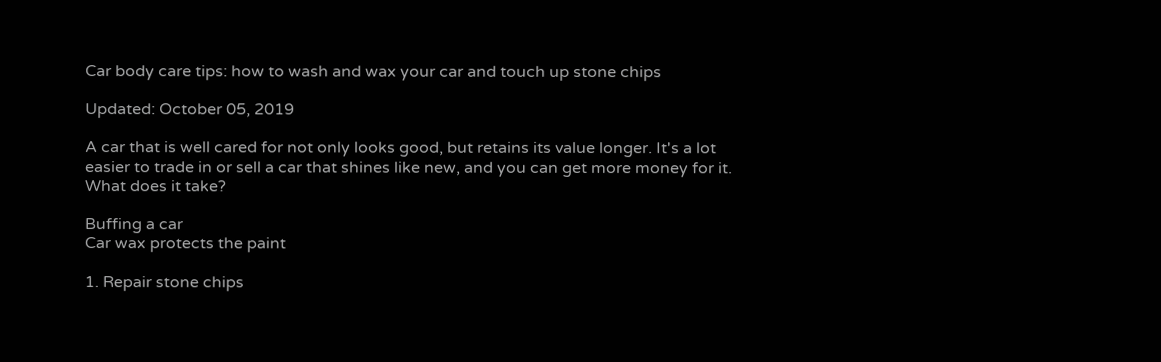Car body care tips: how to wash and wax your car and touch up stone chips

Updated: October 05, 2019

A car that is well cared for not only looks good, but retains its value longer. It's a lot easier to trade in or sell a car that shines like new, and you can get more money for it. What does it take?

Buffing a car
Car wax protects the paint

1. Repair stone chips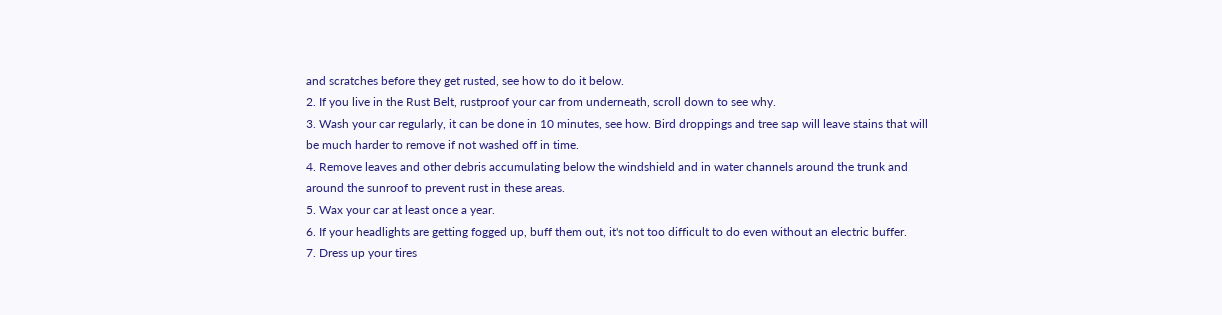and scratches before they get rusted, see how to do it below.
2. If you live in the Rust Belt, rustproof your car from underneath, scroll down to see why.
3. Wash your car regularly, it can be done in 10 minutes, see how. Bird droppings and tree sap will leave stains that will be much harder to remove if not washed off in time.
4. Remove leaves and other debris accumulating below the windshield and in water channels around the trunk and around the sunroof to prevent rust in these areas.
5. Wax your car at least once a year.
6. If your headlights are getting fogged up, buff them out, it's not too difficult to do even without an electric buffer.
7. Dress up your tires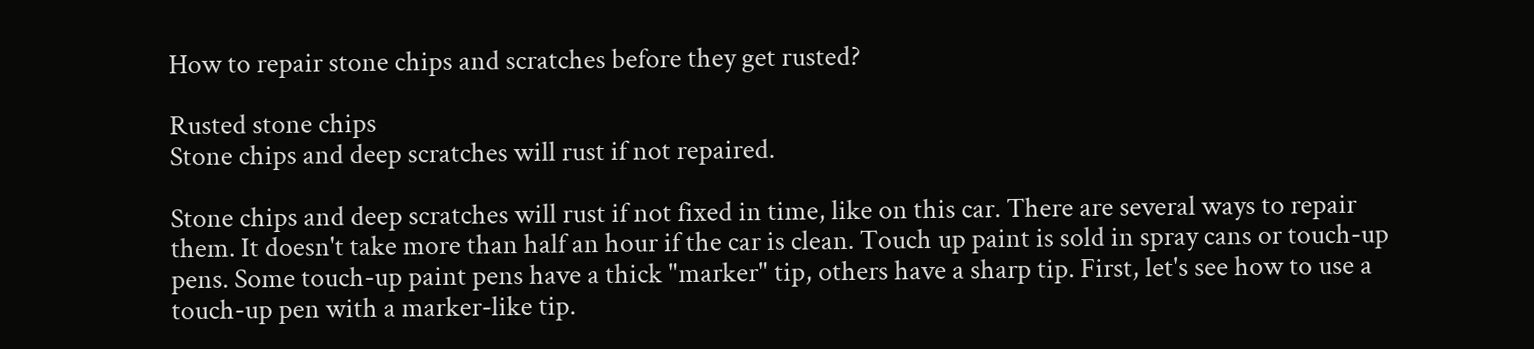How to repair stone chips and scratches before they get rusted?

Rusted stone chips
Stone chips and deep scratches will rust if not repaired.

Stone chips and deep scratches will rust if not fixed in time, like on this car. There are several ways to repair them. It doesn't take more than half an hour if the car is clean. Touch up paint is sold in spray cans or touch-up pens. Some touch-up paint pens have a thick "marker" tip, others have a sharp tip. First, let's see how to use a touch-up pen with a marker-like tip.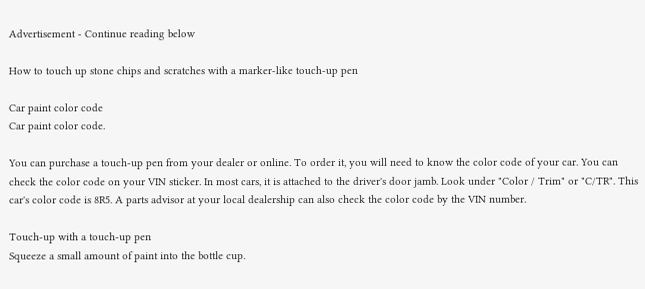Advertisement - Continue reading below

How to touch up stone chips and scratches with a marker-like touch-up pen

Car paint color code
Car paint color code.

You can purchase a touch-up pen from your dealer or online. To order it, you will need to know the color code of your car. You can check the color code on your VIN sticker. In most cars, it is attached to the driver's door jamb. Look under "Color / Trim" or "C/TR". This car's color code is 8R5. A parts advisor at your local dealership can also check the color code by the VIN number.

Touch-up with a touch-up pen
Squeeze a small amount of paint into the bottle cup.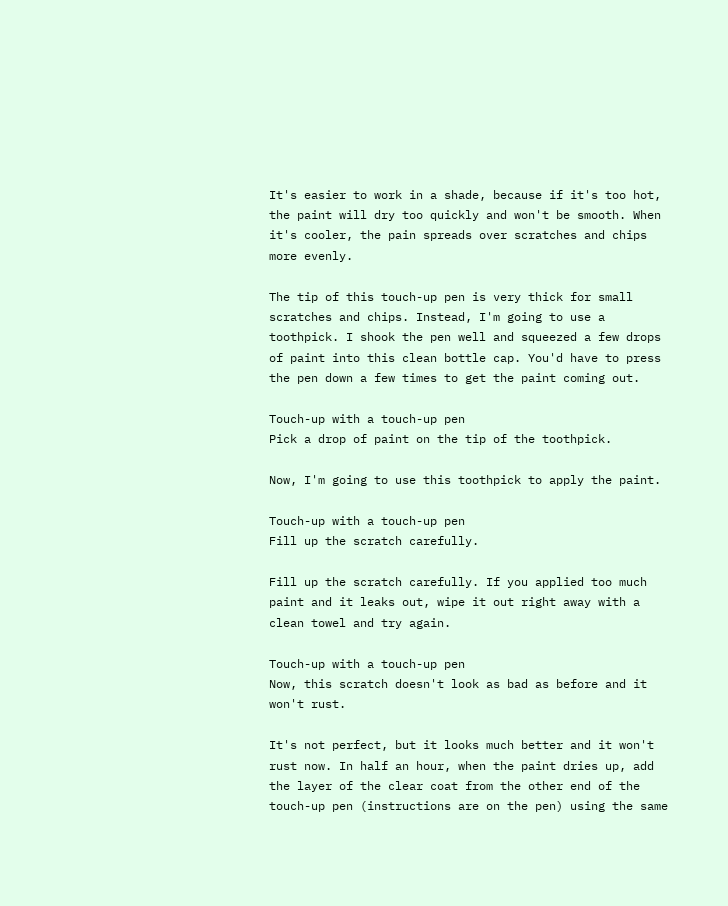It's easier to work in a shade, because if it's too hot, the paint will dry too quickly and won't be smooth. When it's cooler, the pain spreads over scratches and chips more evenly.

The tip of this touch-up pen is very thick for small scratches and chips. Instead, I'm going to use a toothpick. I shook the pen well and squeezed a few drops of paint into this clean bottle cap. You'd have to press the pen down a few times to get the paint coming out.

Touch-up with a touch-up pen
Pick a drop of paint on the tip of the toothpick.

Now, I'm going to use this toothpick to apply the paint.

Touch-up with a touch-up pen
Fill up the scratch carefully.

Fill up the scratch carefully. If you applied too much paint and it leaks out, wipe it out right away with a clean towel and try again.

Touch-up with a touch-up pen
Now, this scratch doesn't look as bad as before and it won't rust.

It's not perfect, but it looks much better and it won't rust now. In half an hour, when the paint dries up, add the layer of the clear coat from the other end of the touch-up pen (instructions are on the pen) using the same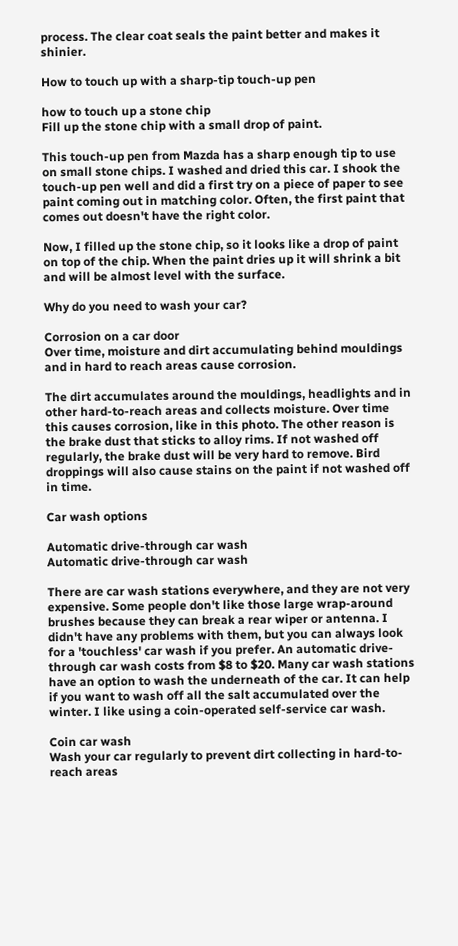process. The clear coat seals the paint better and makes it shinier.

How to touch up with a sharp-tip touch-up pen

how to touch up a stone chip
Fill up the stone chip with a small drop of paint.

This touch-up pen from Mazda has a sharp enough tip to use on small stone chips. I washed and dried this car. I shook the touch-up pen well and did a first try on a piece of paper to see paint coming out in matching color. Often, the first paint that comes out doesn't have the right color.

Now, I filled up the stone chip, so it looks like a drop of paint on top of the chip. When the paint dries up it will shrink a bit and will be almost level with the surface.

Why do you need to wash your car?

Corrosion on a car door
Over time, moisture and dirt accumulating behind mouldings and in hard to reach areas cause corrosion.

The dirt accumulates around the mouldings, headlights and in other hard-to-reach areas and collects moisture. Over time this causes corrosion, like in this photo. The other reason is the brake dust that sticks to alloy rims. If not washed off regularly, the brake dust will be very hard to remove. Bird droppings will also cause stains on the paint if not washed off in time.

Car wash options

Automatic drive-through car wash
Automatic drive-through car wash

There are car wash stations everywhere, and they are not very expensive. Some people don't like those large wrap-around brushes because they can break a rear wiper or antenna. I didn't have any problems with them, but you can always look for a 'touchless' car wash if you prefer. An automatic drive-through car wash costs from $8 to $20. Many car wash stations have an option to wash the underneath of the car. It can help if you want to wash off all the salt accumulated over the winter. I like using a coin-operated self-service car wash.

Coin car wash
Wash your car regularly to prevent dirt collecting in hard-to-reach areas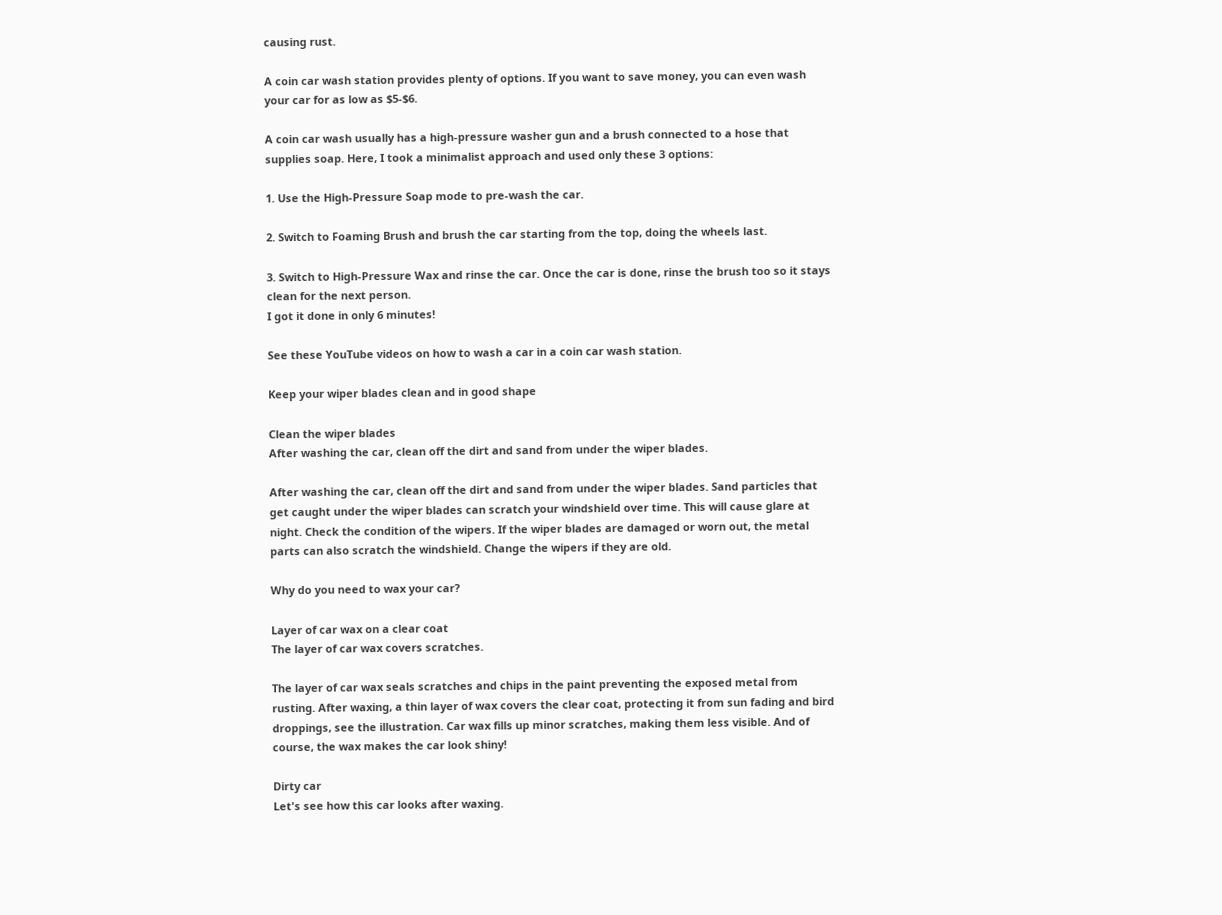causing rust.

A coin car wash station provides plenty of options. If you want to save money, you can even wash your car for as low as $5-$6.

A coin car wash usually has a high-pressure washer gun and a brush connected to a hose that supplies soap. Here, I took a minimalist approach and used only these 3 options:

1. Use the High-Pressure Soap mode to pre-wash the car.

2. Switch to Foaming Brush and brush the car starting from the top, doing the wheels last.

3. Switch to High-Pressure Wax and rinse the car. Once the car is done, rinse the brush too so it stays clean for the next person.
I got it done in only 6 minutes!

See these YouTube videos on how to wash a car in a coin car wash station.

Keep your wiper blades clean and in good shape

Clean the wiper blades
After washing the car, clean off the dirt and sand from under the wiper blades.

After washing the car, clean off the dirt and sand from under the wiper blades. Sand particles that get caught under the wiper blades can scratch your windshield over time. This will cause glare at night. Check the condition of the wipers. If the wiper blades are damaged or worn out, the metal parts can also scratch the windshield. Change the wipers if they are old.

Why do you need to wax your car?

Layer of car wax on a clear coat
The layer of car wax covers scratches.

The layer of car wax seals scratches and chips in the paint preventing the exposed metal from rusting. After waxing, a thin layer of wax covers the clear coat, protecting it from sun fading and bird droppings, see the illustration. Car wax fills up minor scratches, making them less visible. And of course, the wax makes the car look shiny!

Dirty car
Let's see how this car looks after waxing.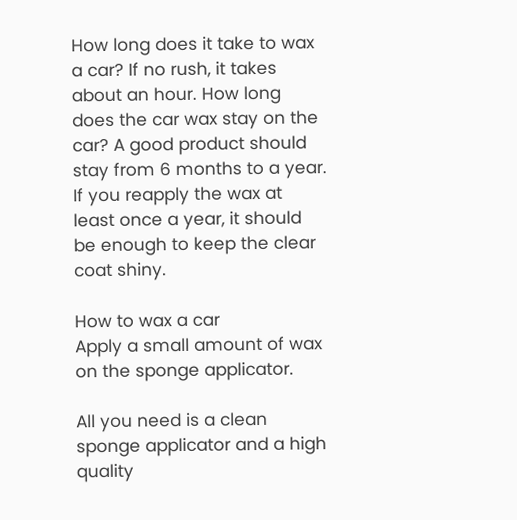How long does it take to wax a car? If no rush, it takes about an hour. How long does the car wax stay on the car? A good product should stay from 6 months to a year. If you reapply the wax at least once a year, it should be enough to keep the clear coat shiny.

How to wax a car
Apply a small amount of wax on the sponge applicator.

All you need is a clean sponge applicator and a high quality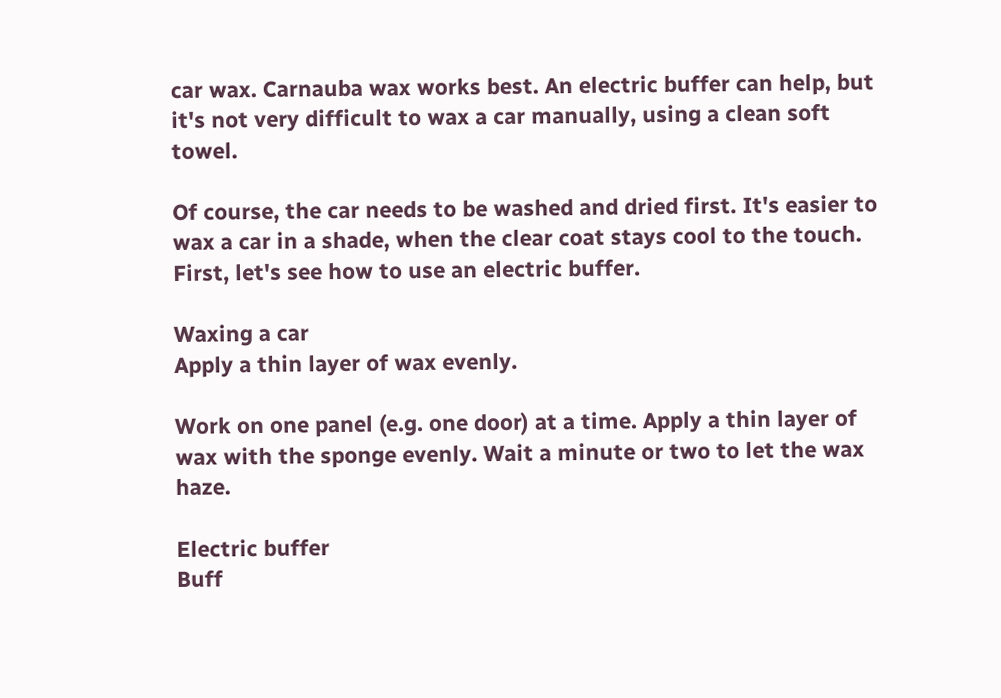car wax. Carnauba wax works best. An electric buffer can help, but it's not very difficult to wax a car manually, using a clean soft towel.

Of course, the car needs to be washed and dried first. It's easier to wax a car in a shade, when the clear coat stays cool to the touch. First, let's see how to use an electric buffer.

Waxing a car
Apply a thin layer of wax evenly.

Work on one panel (e.g. one door) at a time. Apply a thin layer of wax with the sponge evenly. Wait a minute or two to let the wax haze.

Electric buffer
Buff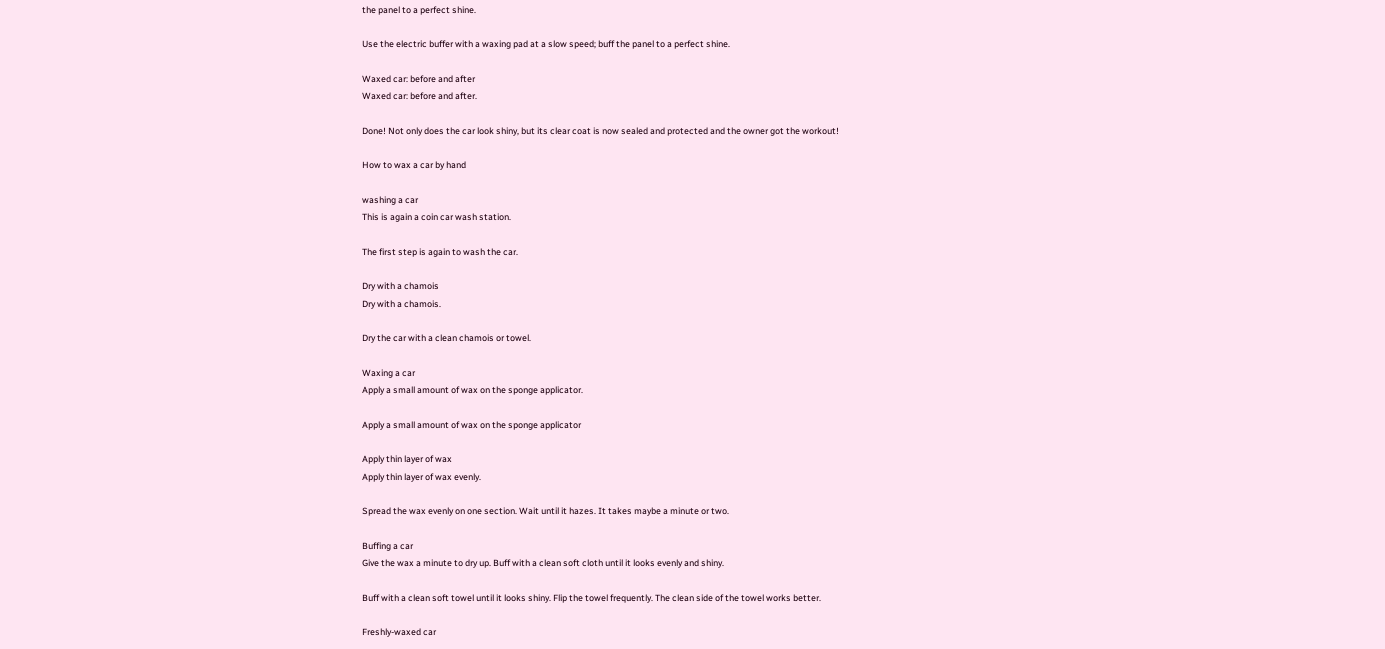the panel to a perfect shine.

Use the electric buffer with a waxing pad at a slow speed; buff the panel to a perfect shine.

Waxed car: before and after
Waxed car: before and after.

Done! Not only does the car look shiny, but its clear coat is now sealed and protected and the owner got the workout!

How to wax a car by hand

washing a car
This is again a coin car wash station.

The first step is again to wash the car.

Dry with a chamois
Dry with a chamois.

Dry the car with a clean chamois or towel.

Waxing a car
Apply a small amount of wax on the sponge applicator.

Apply a small amount of wax on the sponge applicator

Apply thin layer of wax
Apply thin layer of wax evenly.

Spread the wax evenly on one section. Wait until it hazes. It takes maybe a minute or two.

Buffing a car
Give the wax a minute to dry up. Buff with a clean soft cloth until it looks evenly and shiny.

Buff with a clean soft towel until it looks shiny. Flip the towel frequently. The clean side of the towel works better.

Freshly-waxed car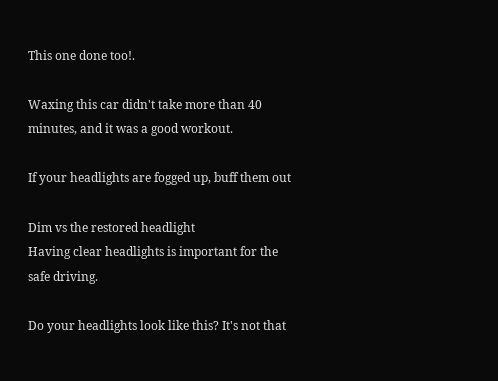This one done too!.

Waxing this car didn't take more than 40 minutes, and it was a good workout.

If your headlights are fogged up, buff them out

Dim vs the restored headlight
Having clear headlights is important for the safe driving.

Do your headlights look like this? It's not that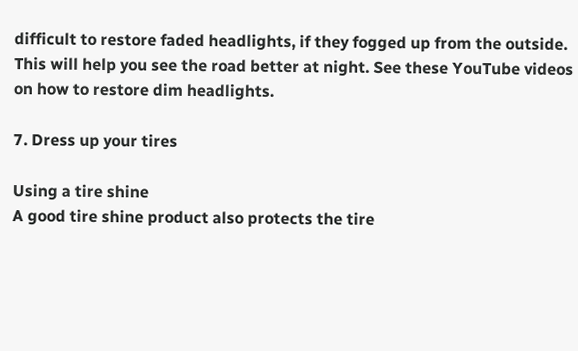difficult to restore faded headlights, if they fogged up from the outside. This will help you see the road better at night. See these YouTube videos on how to restore dim headlights.

7. Dress up your tires

Using a tire shine
A good tire shine product also protects the tire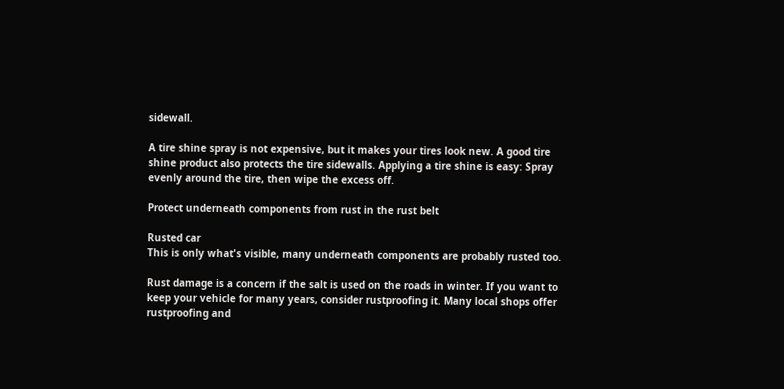sidewall.

A tire shine spray is not expensive, but it makes your tires look new. A good tire shine product also protects the tire sidewalls. Applying a tire shine is easy: Spray evenly around the tire, then wipe the excess off.

Protect underneath components from rust in the rust belt

Rusted car
This is only what's visible, many underneath components are probably rusted too.

Rust damage is a concern if the salt is used on the roads in winter. If you want to keep your vehicle for many years, consider rustproofing it. Many local shops offer rustproofing and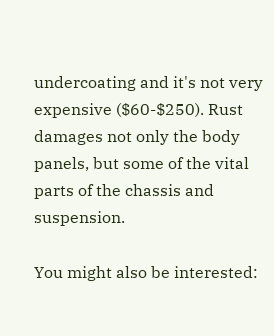undercoating and it's not very expensive ($60-$250). Rust damages not only the body panels, but some of the vital parts of the chassis and suspension.

You might also be interested: